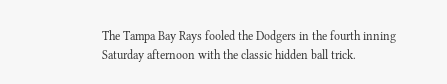The Tampa Bay Rays fooled the Dodgers in the fourth inning Saturday afternoon with the classic hidden ball trick.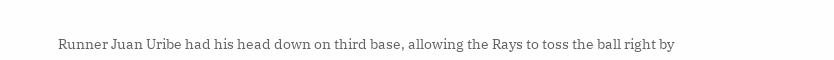Runner Juan Uribe had his head down on third base, allowing the Rays to toss the ball right by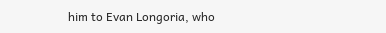him to Evan Longoria, who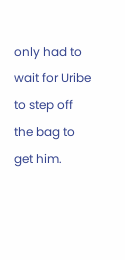only had to wait for Uribe to step off the bag to get him.